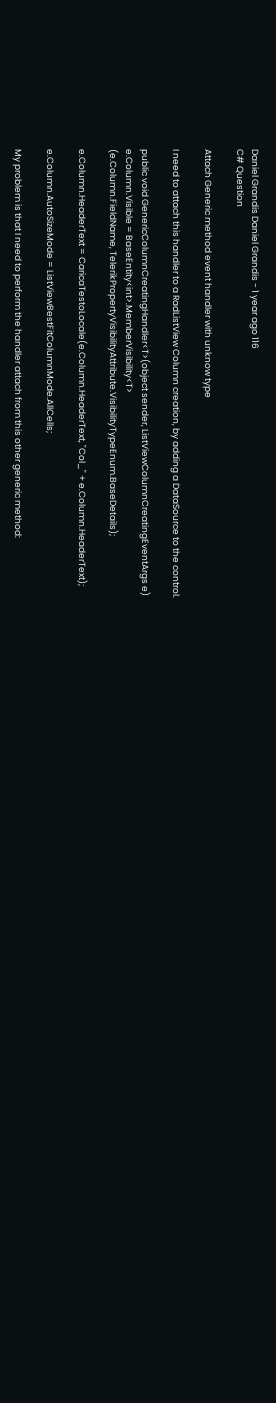Daniel Grandis Daniel Grandis - 1 year ago 116
C# Question

Attach Generic method event handler with unknow type

I need to attach this handler to a RadListView Column creation, by adding a DataSource to the control.

public void GenericColumnCreatingHandler<T>(object sender, ListViewColumnCreatingEventArgs e)
e.Column.Visible = BaseEntity<int>.MemberVisibility<T>
(e.Column.FieldName, TelerikPropertyVisibilityAttribute.VisibilityTypeEnum.BaseDetails);

e.Column.HeaderText = CaricaTestoLocale(e.Column.HeaderText, "Col_" + e.Column.HeaderText);

e.Column.AutoSizeMode = ListViewBestFitColumnMode.AllCells;

My problem is that I need to perform the handler attach from this other generic method: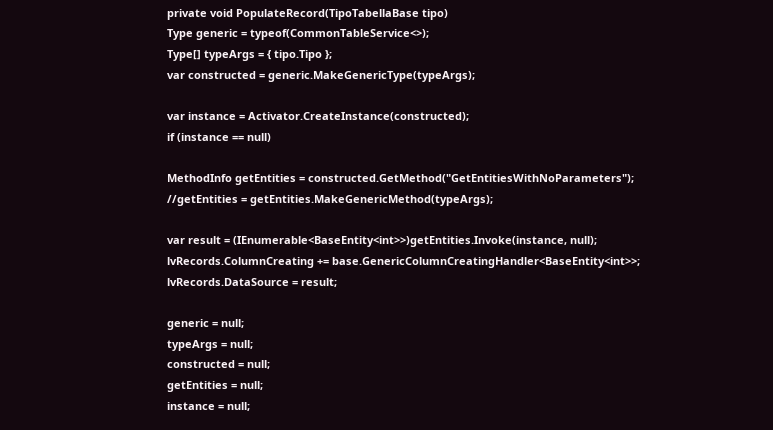private void PopulateRecord(TipoTabellaBase tipo)
Type generic = typeof(CommonTableService<>);
Type[] typeArgs = { tipo.Tipo };
var constructed = generic.MakeGenericType(typeArgs);

var instance = Activator.CreateInstance(constructed);
if (instance == null)

MethodInfo getEntities = constructed.GetMethod("GetEntitiesWithNoParameters");
//getEntities = getEntities.MakeGenericMethod(typeArgs);

var result = (IEnumerable<BaseEntity<int>>)getEntities.Invoke(instance, null);
lvRecords.ColumnCreating += base.GenericColumnCreatingHandler<BaseEntity<int>>;
lvRecords.DataSource = result;

generic = null;
typeArgs = null;
constructed = null;
getEntities = null;
instance = null;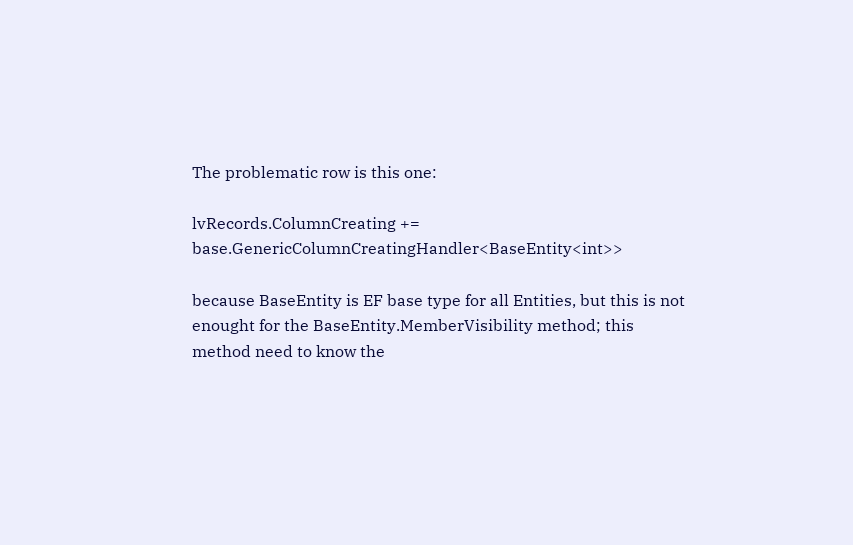The problematic row is this one:

lvRecords.ColumnCreating += base.GenericColumnCreatingHandler<BaseEntity<int>>

because BaseEntity is EF base type for all Entities, but this is not enought for the BaseEntity.MemberVisibility method; this method need to know the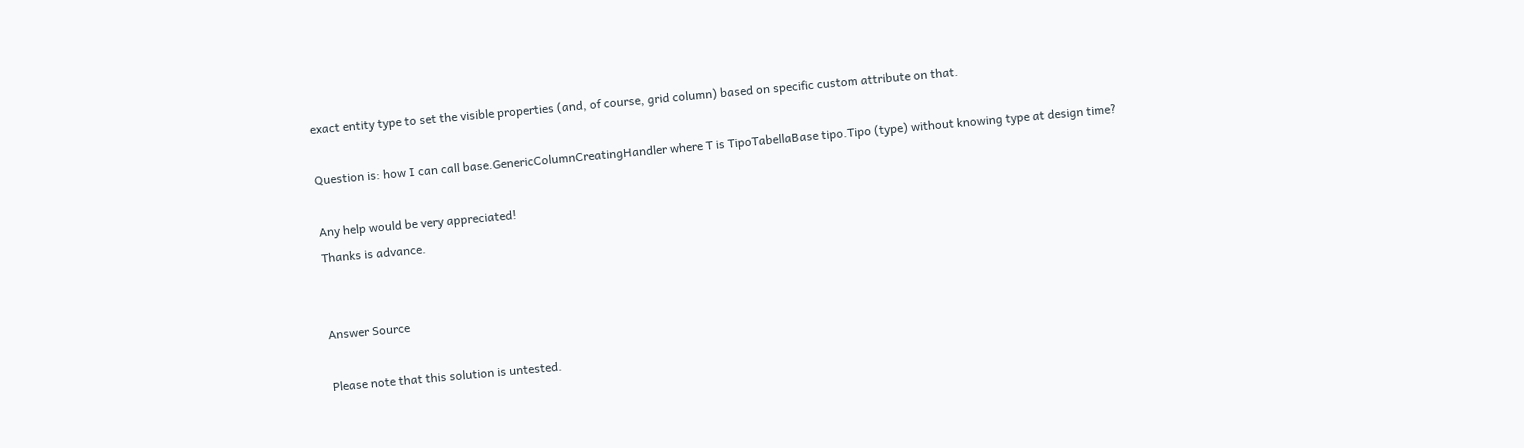exact entity type to set the visible properties (and, of course, grid column) based on specific custom attribute on that.

Question is: how I can call base.GenericColumnCreatingHandler where T is TipoTabellaBase tipo.Tipo (type) without knowing type at design time?

Any help would be very appreciated!
Thanks is advance.


Answer Source

Please note that this solution is untested.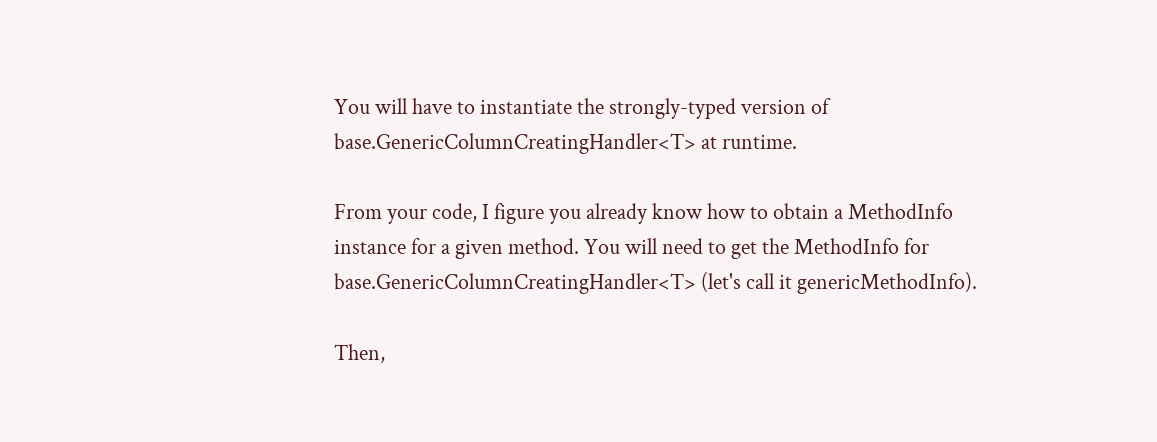You will have to instantiate the strongly-typed version of base.GenericColumnCreatingHandler<T> at runtime.

From your code, I figure you already know how to obtain a MethodInfo instance for a given method. You will need to get the MethodInfo for base.GenericColumnCreatingHandler<T> (let's call it genericMethodInfo).

Then,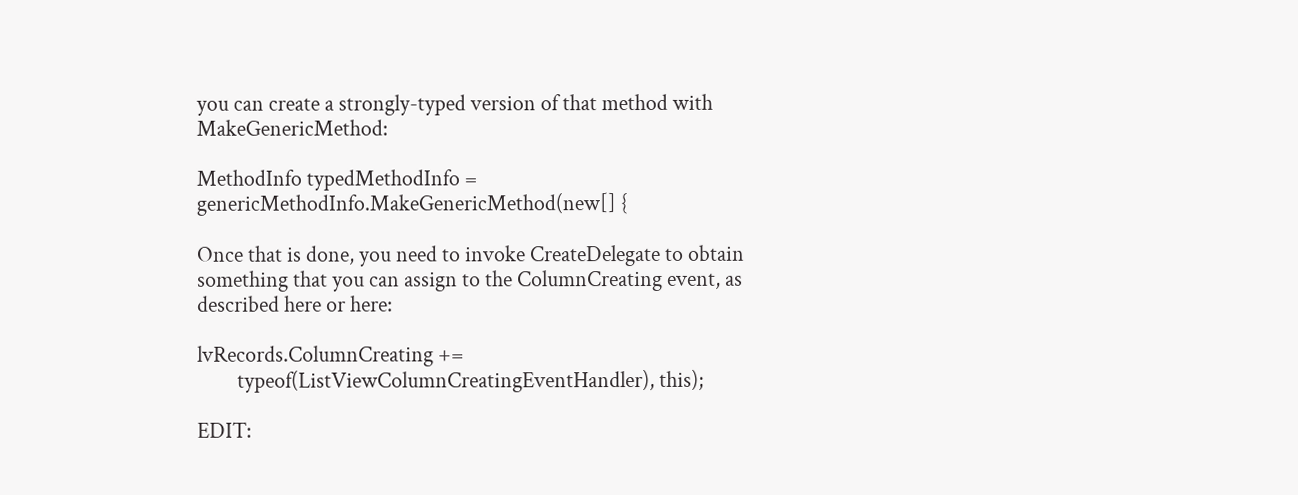you can create a strongly-typed version of that method with MakeGenericMethod:

MethodInfo typedMethodInfo = genericMethodInfo.MakeGenericMethod(new[] {

Once that is done, you need to invoke CreateDelegate to obtain something that you can assign to the ColumnCreating event, as described here or here:

lvRecords.ColumnCreating +=
        typeof(ListViewColumnCreatingEventHandler), this);

EDIT: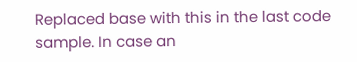Replaced base with this in the last code sample. In case an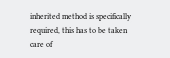inherited method is specifically required, this has to be taken care of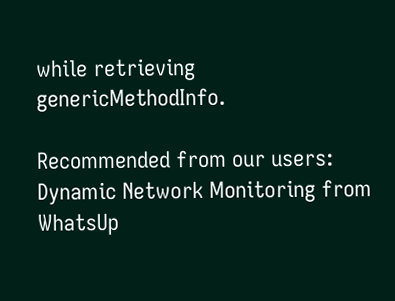while retrieving genericMethodInfo.

Recommended from our users: Dynamic Network Monitoring from WhatsUp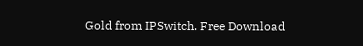Gold from IPSwitch. Free Download